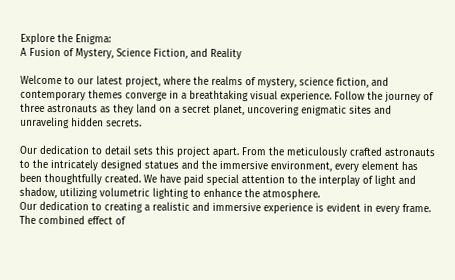Explore the Enigma:
A Fusion of Mystery, Science Fiction, and Reality

Welcome to our latest project, where the realms of mystery, science fiction, and contemporary themes converge in a breathtaking visual experience. Follow the journey of three astronauts as they land on a secret planet, uncovering enigmatic sites and unraveling hidden secrets.

Our dedication to detail sets this project apart. From the meticulously crafted astronauts to the intricately designed statues and the immersive environment, every element has been thoughtfully created. We have paid special attention to the interplay of light and shadow, utilizing volumetric lighting to enhance the atmosphere.
Our dedication to creating a realistic and immersive experience is evident in every frame. The combined effect of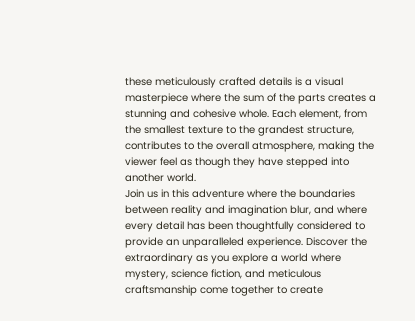these meticulously crafted details is a visual masterpiece where the sum of the parts creates a stunning and cohesive whole. Each element, from the smallest texture to the grandest structure, contributes to the overall atmosphere, making the viewer feel as though they have stepped into another world.
Join us in this adventure where the boundaries between reality and imagination blur, and where every detail has been thoughtfully considered to provide an unparalleled experience. Discover the extraordinary as you explore a world where mystery, science fiction, and meticulous craftsmanship come together to create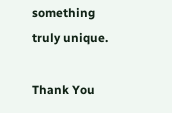something truly unique.

Thank You